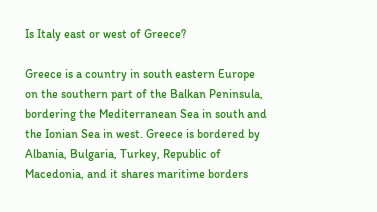Is Italy east or west of Greece?

Greece is a country in south eastern Europe on the southern part of the Balkan Peninsula, bordering the Mediterranean Sea in south and the Ionian Sea in west. Greece is bordered by Albania, Bulgaria, Turkey, Republic of Macedonia, and it shares maritime borders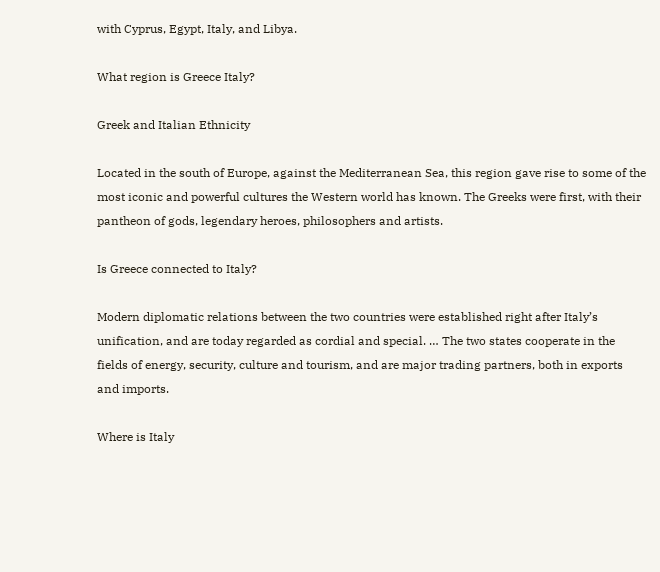with Cyprus, Egypt, Italy, and Libya.

What region is Greece Italy?

Greek and Italian Ethnicity

Located in the south of Europe, against the Mediterranean Sea, this region gave rise to some of the most iconic and powerful cultures the Western world has known. The Greeks were first, with their pantheon of gods, legendary heroes, philosophers and artists.

Is Greece connected to Italy?

Modern diplomatic relations between the two countries were established right after Italy’s unification, and are today regarded as cordial and special. … The two states cooperate in the fields of energy, security, culture and tourism, and are major trading partners, both in exports and imports.

Where is Italy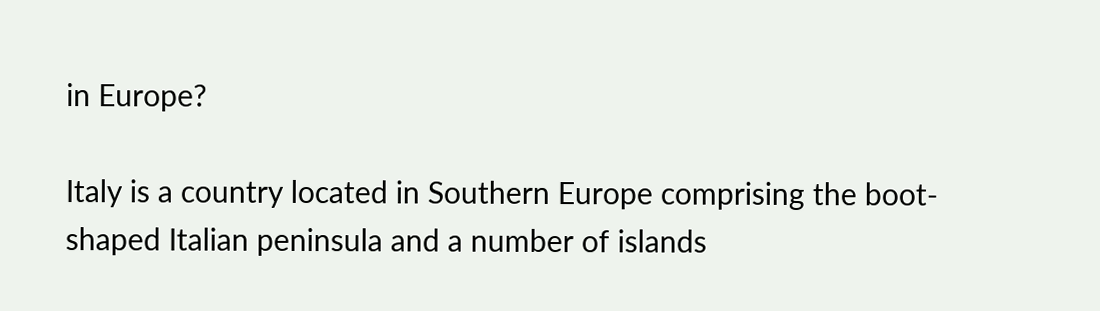in Europe?

Italy is a country located in Southern Europe comprising the boot-shaped Italian peninsula and a number of islands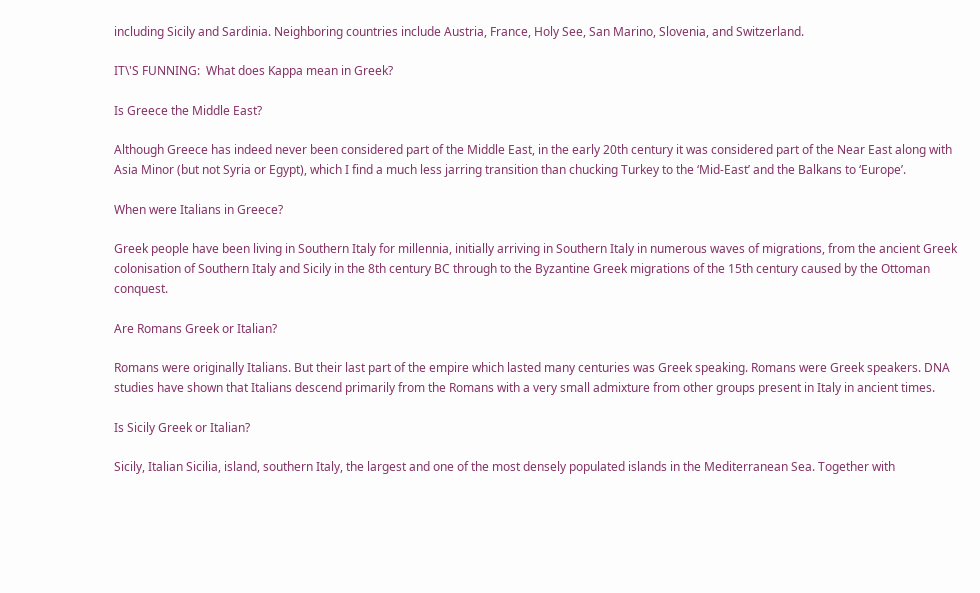including Sicily and Sardinia. Neighboring countries include Austria, France, Holy See, San Marino, Slovenia, and Switzerland.

IT\'S FUNNING:  What does Kappa mean in Greek?

Is Greece the Middle East?

Although Greece has indeed never been considered part of the Middle East, in the early 20th century it was considered part of the Near East along with Asia Minor (but not Syria or Egypt), which I find a much less jarring transition than chucking Turkey to the ‘Mid-East’ and the Balkans to ‘Europe’.

When were Italians in Greece?

Greek people have been living in Southern Italy for millennia, initially arriving in Southern Italy in numerous waves of migrations, from the ancient Greek colonisation of Southern Italy and Sicily in the 8th century BC through to the Byzantine Greek migrations of the 15th century caused by the Ottoman conquest.

Are Romans Greek or Italian?

Romans were originally Italians. But their last part of the empire which lasted many centuries was Greek speaking. Romans were Greek speakers. DNA studies have shown that Italians descend primarily from the Romans with a very small admixture from other groups present in Italy in ancient times.

Is Sicily Greek or Italian?

Sicily, Italian Sicilia, island, southern Italy, the largest and one of the most densely populated islands in the Mediterranean Sea. Together with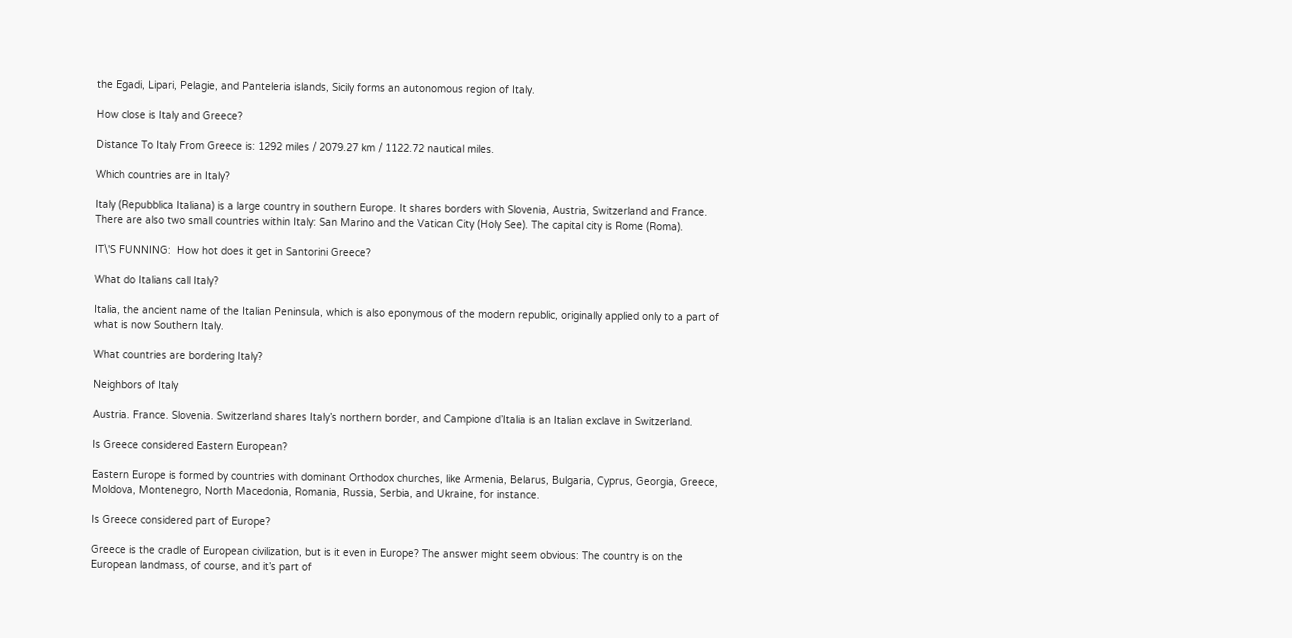the Egadi, Lipari, Pelagie, and Panteleria islands, Sicily forms an autonomous region of Italy.

How close is Italy and Greece?

Distance To Italy From Greece is: 1292 miles / 2079.27 km / 1122.72 nautical miles.

Which countries are in Italy?

Italy (Repubblica Italiana) is a large country in southern Europe. It shares borders with Slovenia, Austria, Switzerland and France. There are also two small countries within Italy: San Marino and the Vatican City (Holy See). The capital city is Rome (Roma).

IT\'S FUNNING:  How hot does it get in Santorini Greece?

What do Italians call Italy?

Italia, the ancient name of the Italian Peninsula, which is also eponymous of the modern republic, originally applied only to a part of what is now Southern Italy.

What countries are bordering Italy?

Neighbors of Italy

Austria. France. Slovenia. Switzerland shares Italy’s northern border, and Campione d’Italia is an Italian exclave in Switzerland.

Is Greece considered Eastern European?

Eastern Europe is formed by countries with dominant Orthodox churches, like Armenia, Belarus, Bulgaria, Cyprus, Georgia, Greece, Moldova, Montenegro, North Macedonia, Romania, Russia, Serbia, and Ukraine, for instance.

Is Greece considered part of Europe?

Greece is the cradle of European civilization, but is it even in Europe? The answer might seem obvious: The country is on the European landmass, of course, and it’s part of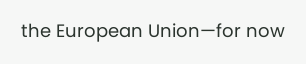the European Union—for now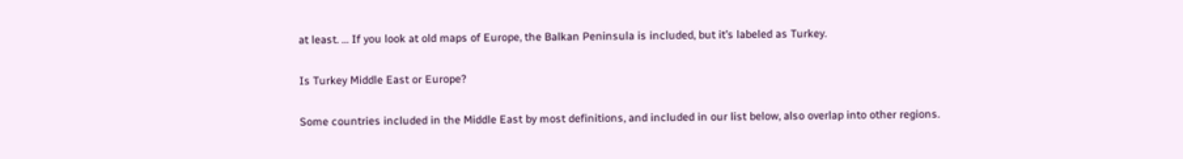at least. … If you look at old maps of Europe, the Balkan Peninsula is included, but it’s labeled as Turkey.

Is Turkey Middle East or Europe?

Some countries included in the Middle East by most definitions, and included in our list below, also overlap into other regions.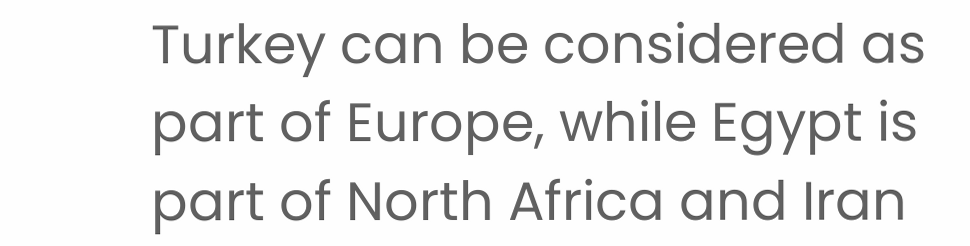Turkey can be considered as part of Europe, while Egypt is part of North Africa and Iran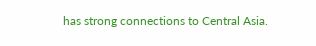has strong connections to Central Asia.